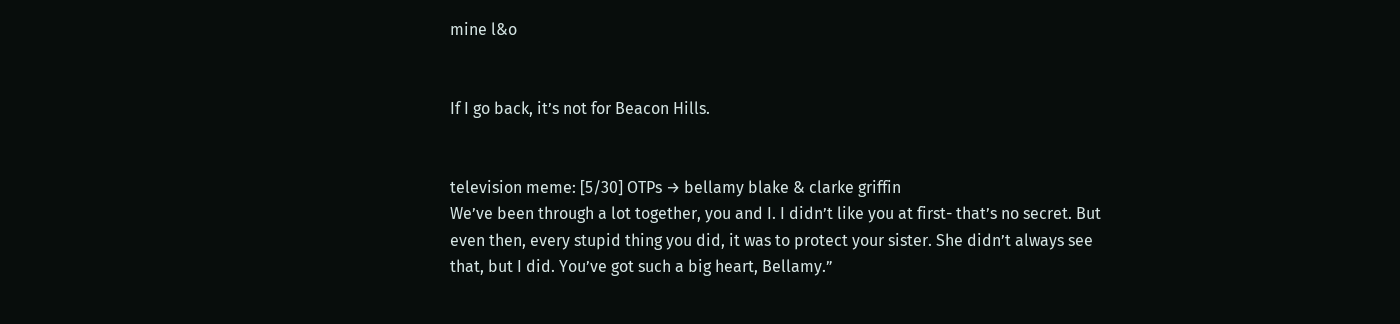mine l&o


If I go back, it’s not for Beacon Hills.


television meme: [5/30] OTPs → bellamy blake & clarke griffin
We’ve been through a lot together, you and I. I didn’t like you at first- that’s no secret. But even then, every stupid thing you did, it was to protect your sister. She didn’t always see that, but I did. You’ve got such a big heart, Bellamy.”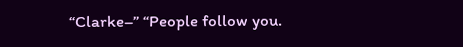“Clarke–” “People follow you.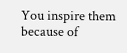You inspire them because of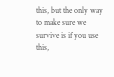this, but the only way to make sure we survive is if you use this,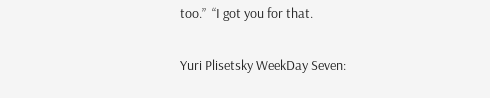too.”  “I got you for that.


Yuri Plisetsky WeekDay Seven: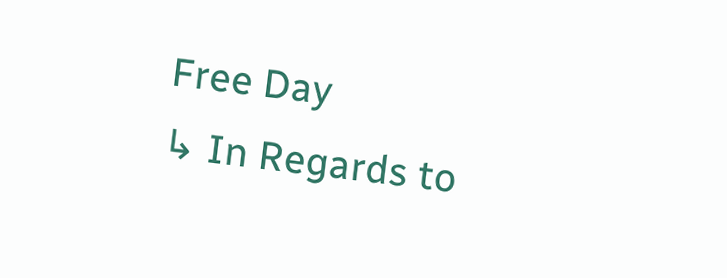Free Day
↳ In Regards to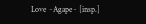Love ~Agape~ [insp.]